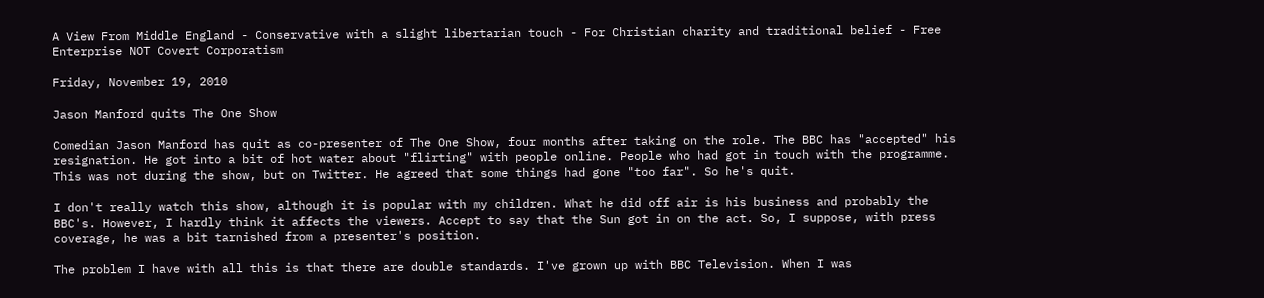A View From Middle England - Conservative with a slight libertarian touch - For Christian charity and traditional belief - Free Enterprise NOT Covert Corporatism

Friday, November 19, 2010

Jason Manford quits The One Show

Comedian Jason Manford has quit as co-presenter of The One Show, four months after taking on the role. The BBC has "accepted" his resignation. He got into a bit of hot water about "flirting" with people online. People who had got in touch with the programme. This was not during the show, but on Twitter. He agreed that some things had gone "too far". So he's quit.

I don't really watch this show, although it is popular with my children. What he did off air is his business and probably the BBC's. However, I hardly think it affects the viewers. Accept to say that the Sun got in on the act. So, I suppose, with press coverage, he was a bit tarnished from a presenter's position.

The problem I have with all this is that there are double standards. I've grown up with BBC Television. When I was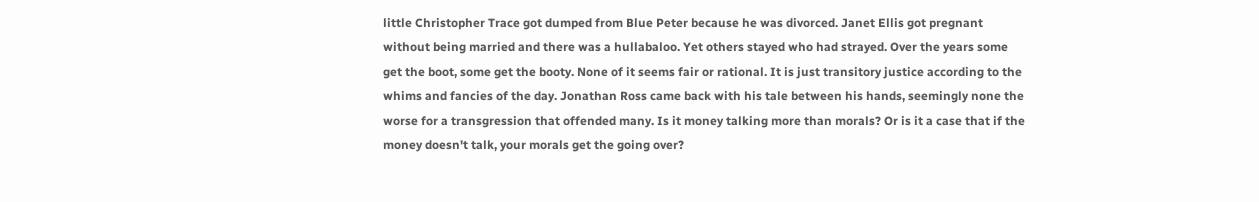little Christopher Trace got dumped from Blue Peter because he was divorced. Janet Ellis got pregnant without being married and there was a hullabaloo. Yet others stayed who had strayed. Over the years some get the boot, some get the booty. None of it seems fair or rational. It is just transitory justice according to the whims and fancies of the day. Jonathan Ross came back with his tale between his hands, seemingly none the worse for a transgression that offended many. Is it money talking more than morals? Or is it a case that if the money doesn't talk, your morals get the going over?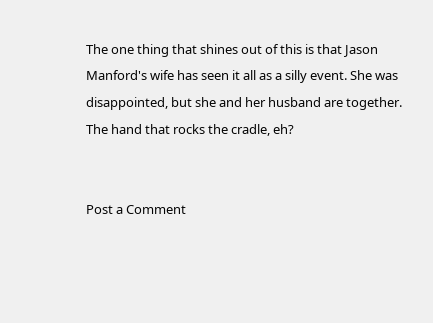The one thing that shines out of this is that Jason Manford's wife has seen it all as a silly event. She was disappointed, but she and her husband are together. The hand that rocks the cradle, eh?


Post a Comment